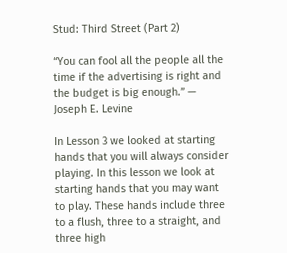Stud: Third Street (Part 2)

“You can fool all the people all the time if the advertising is right and the budget is big enough.” — Joseph E. Levine

In Lesson 3 we looked at starting hands that you will always consider playing. In this lesson we look at starting hands that you may want to play. These hands include three to a flush, three to a straight, and three high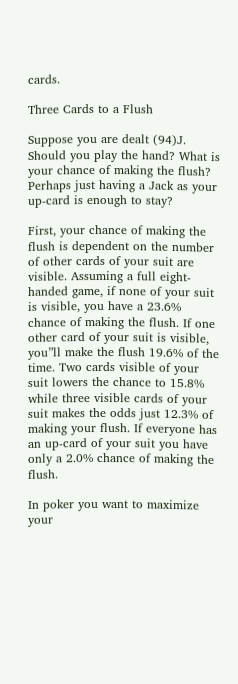cards.

Three Cards to a Flush

Suppose you are dealt (94)J. Should you play the hand? What is your chance of making the flush? Perhaps just having a Jack as your up-card is enough to stay?

First, your chance of making the flush is dependent on the number of other cards of your suit are visible. Assuming a full eight-handed game, if none of your suit is visible, you have a 23.6% chance of making the flush. If one other card of your suit is visible, you”ll make the flush 19.6% of the time. Two cards visible of your suit lowers the chance to 15.8% while three visible cards of your suit makes the odds just 12.3% of making your flush. If everyone has an up-card of your suit you have only a 2.0% chance of making the flush.

In poker you want to maximize your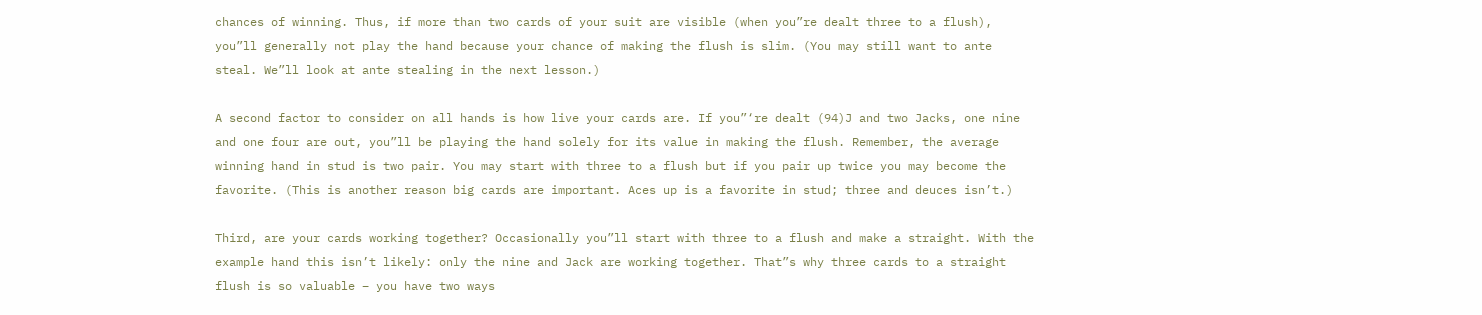chances of winning. Thus, if more than two cards of your suit are visible (when you”re dealt three to a flush), you”ll generally not play the hand because your chance of making the flush is slim. (You may still want to ante steal. We”ll look at ante stealing in the next lesson.)

A second factor to consider on all hands is how live your cards are. If you”‘re dealt (94)J and two Jacks, one nine and one four are out, you”ll be playing the hand solely for its value in making the flush. Remember, the average winning hand in stud is two pair. You may start with three to a flush but if you pair up twice you may become the favorite. (This is another reason big cards are important. Aces up is a favorite in stud; three and deuces isn’t.)

Third, are your cards working together? Occasionally you”ll start with three to a flush and make a straight. With the example hand this isn’t likely: only the nine and Jack are working together. That”s why three cards to a straight flush is so valuable – you have two ways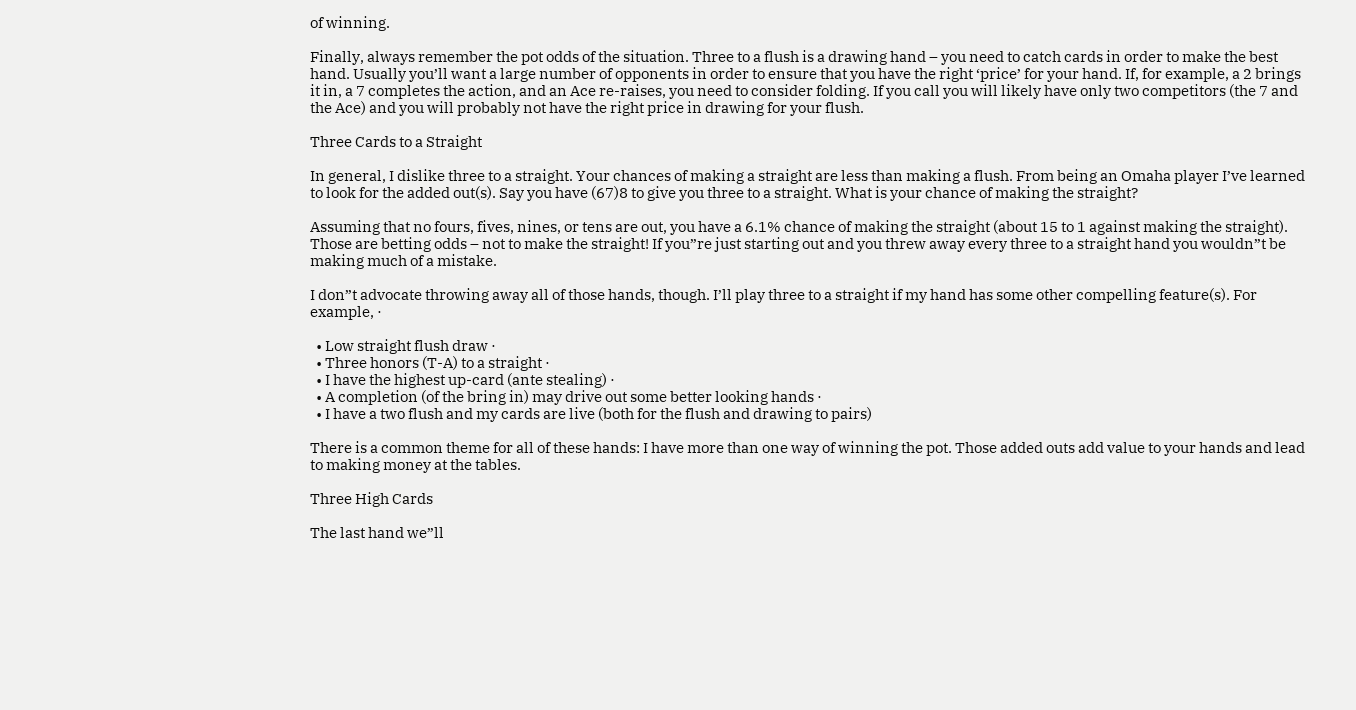of winning.

Finally, always remember the pot odds of the situation. Three to a flush is a drawing hand – you need to catch cards in order to make the best hand. Usually you’ll want a large number of opponents in order to ensure that you have the right ‘price’ for your hand. If, for example, a 2 brings it in, a 7 completes the action, and an Ace re-raises, you need to consider folding. If you call you will likely have only two competitors (the 7 and the Ace) and you will probably not have the right price in drawing for your flush.

Three Cards to a Straight

In general, I dislike three to a straight. Your chances of making a straight are less than making a flush. From being an Omaha player I’ve learned to look for the added out(s). Say you have (67)8 to give you three to a straight. What is your chance of making the straight?

Assuming that no fours, fives, nines, or tens are out, you have a 6.1% chance of making the straight (about 15 to 1 against making the straight). Those are betting odds – not to make the straight! If you”re just starting out and you threw away every three to a straight hand you wouldn”t be making much of a mistake.

I don”t advocate throwing away all of those hands, though. I’ll play three to a straight if my hand has some other compelling feature(s). For example, ·

  • Low straight flush draw ·
  • Three honors (T-A) to a straight ·
  • I have the highest up-card (ante stealing) ·
  • A completion (of the bring in) may drive out some better looking hands ·
  • I have a two flush and my cards are live (both for the flush and drawing to pairs)

There is a common theme for all of these hands: I have more than one way of winning the pot. Those added outs add value to your hands and lead to making money at the tables.

Three High Cards

The last hand we”ll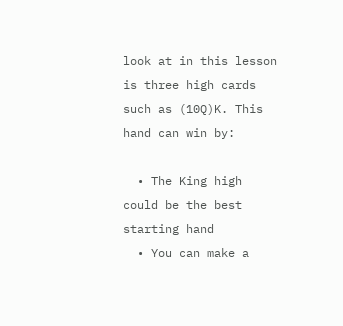look at in this lesson is three high cards such as (10Q)K. This hand can win by:

  • The King high could be the best starting hand
  • You can make a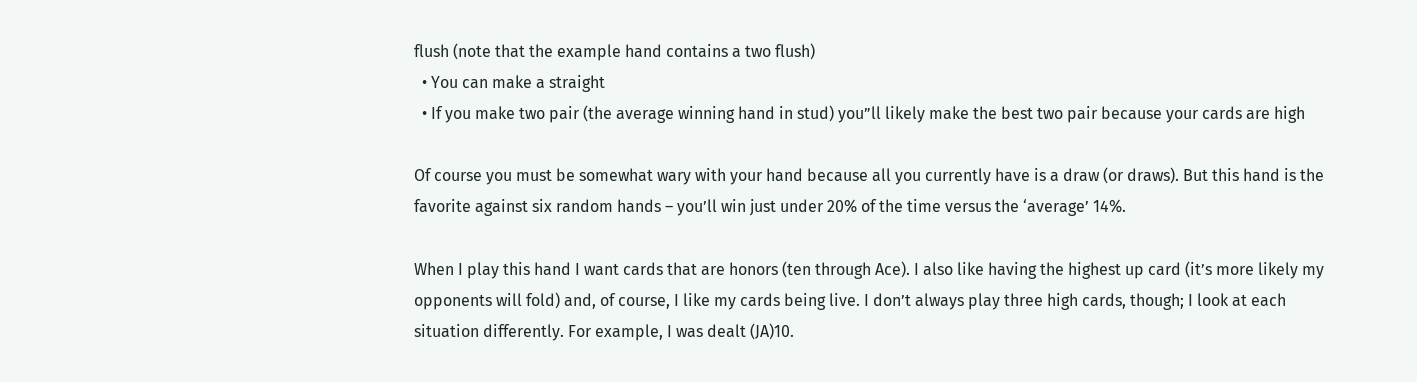flush (note that the example hand contains a two flush)
  • You can make a straight
  • If you make two pair (the average winning hand in stud) you”ll likely make the best two pair because your cards are high

Of course you must be somewhat wary with your hand because all you currently have is a draw (or draws). But this hand is the favorite against six random hands – you’ll win just under 20% of the time versus the ‘average’ 14%.

When I play this hand I want cards that are honors (ten through Ace). I also like having the highest up card (it’s more likely my opponents will fold) and, of course, I like my cards being live. I don’t always play three high cards, though; I look at each situation differently. For example, I was dealt (JA)10.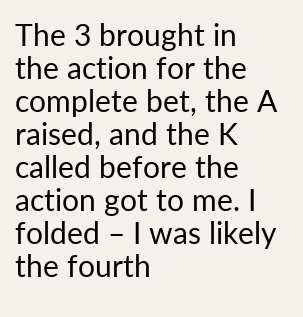The 3 brought in the action for the complete bet, the A raised, and the K called before the action got to me. I folded – I was likely the fourth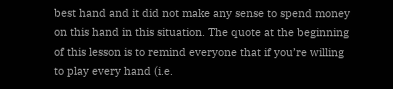best hand and it did not make any sense to spend money on this hand in this situation. The quote at the beginning of this lesson is to remind everyone that if you’re willing to play every hand (i.e.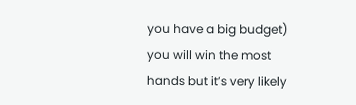you have a big budget) you will win the most hands but it’s very likely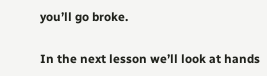you’ll go broke.

In the next lesson we’ll look at hands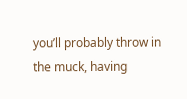you’ll probably throw in the muck, having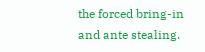the forced bring-in and ante stealing.